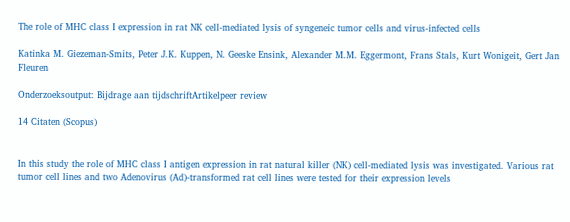The role of MHC class I expression in rat NK cell-mediated lysis of syngeneic tumor cells and virus-infected cells

Katinka M. Giezeman-Smits, Peter J.K. Kuppen, N. Geeske Ensink, Alexander M.M. Eggermont, Frans Stals, Kurt Wonigeit, Gert Jan Fleuren

Onderzoeksoutput: Bijdrage aan tijdschriftArtikelpeer review

14 Citaten (Scopus)


In this study the role of MHC class I antigen expression in rat natural killer (NK) cell-mediated lysis was investigated. Various rat tumor cell lines and two Adenovirus (Ad)-transformed rat cell lines were tested for their expression levels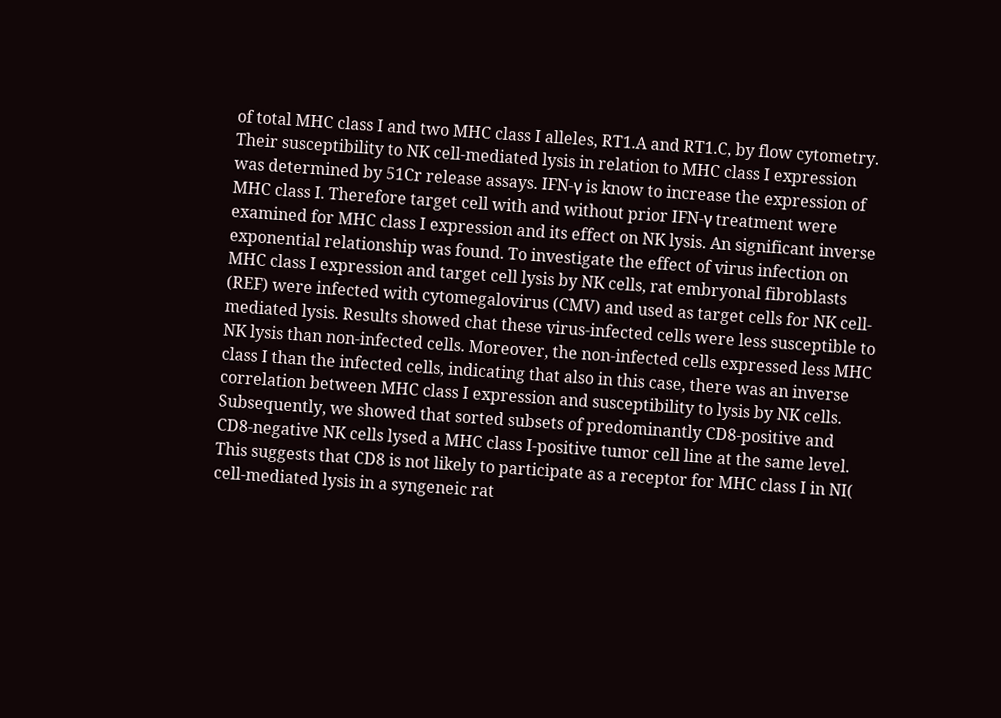of total MHC class I and two MHC class I alleles, RT1.A and RT1.C, by flow cytometry. Their susceptibility to NK cell-mediated lysis in relation to MHC class I expression was determined by 51Cr release assays. IFN-γ is know to increase the expression of MHC class I. Therefore target cell with and without prior IFN-γ treatment were examined for MHC class I expression and its effect on NK lysis. An significant inverse exponential relationship was found. To investigate the effect of virus infection on MHC class I expression and target cell lysis by NK cells, rat embryonal fibroblasts (REF) were infected with cytomegalovirus (CMV) and used as target cells for NK cell-mediated lysis. Results showed chat these virus-infected cells were less susceptible to NK lysis than non-infected cells. Moreover, the non-infected cells expressed less MHC class I than the infected cells, indicating that also in this case, there was an inverse correlation between MHC class I expression and susceptibility to lysis by NK cells. Subsequently, we showed that sorted subsets of predominantly CD8-positive and CD8-negative NK cells lysed a MHC class I-positive tumor cell line at the same level. This suggests that CD8 is not likely to participate as a receptor for MHC class I in NI( cell-mediated lysis in a syngeneic rat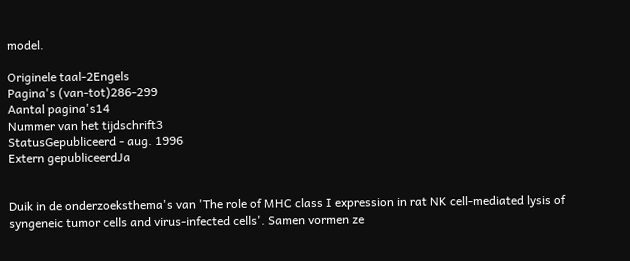model.

Originele taal-2Engels
Pagina's (van-tot)286-299
Aantal pagina's14
Nummer van het tijdschrift3
StatusGepubliceerd - aug. 1996
Extern gepubliceerdJa


Duik in de onderzoeksthema's van 'The role of MHC class I expression in rat NK cell-mediated lysis of syngeneic tumor cells and virus-infected cells'. Samen vormen ze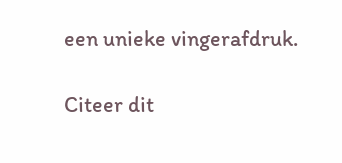een unieke vingerafdruk.

Citeer dit